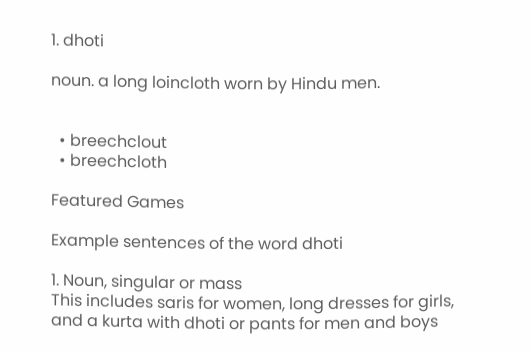1. dhoti

noun. a long loincloth worn by Hindu men.


  • breechclout
  • breechcloth

Featured Games

Example sentences of the word dhoti

1. Noun, singular or mass
This includes saris for women, long dresses for girls, and a kurta with dhoti or pants for men and boys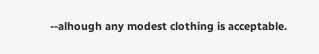--alhough any modest clothing is acceptable.